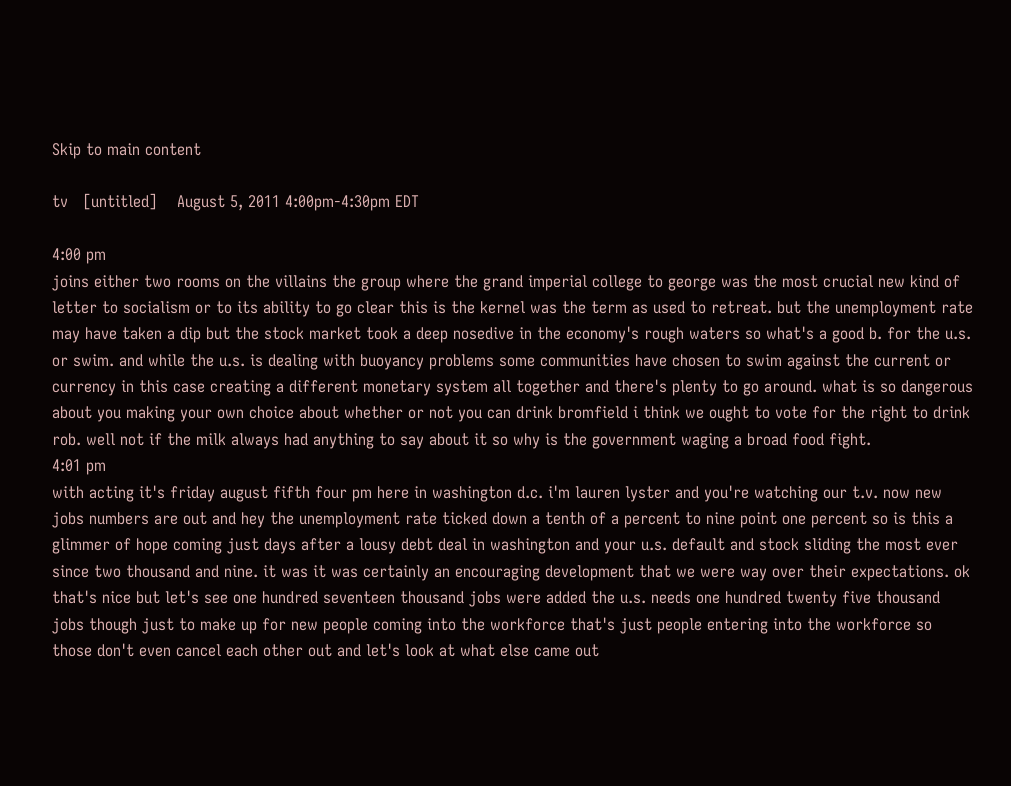Skip to main content

tv   [untitled]    August 5, 2011 4:00pm-4:30pm EDT

4:00 pm
joins either two rooms on the villains the group where the grand imperial college to george was the most crucial new kind of letter to socialism or to its ability to go clear this is the kernel was the term as used to retreat. but the unemployment rate may have taken a dip but the stock market took a deep nosedive in the economy's rough waters so what's a good b. for the u.s. or swim. and while the u.s. is dealing with buoyancy problems some communities have chosen to swim against the current or currency in this case creating a different monetary system all together and there's plenty to go around. what is so dangerous about you making your own choice about whether or not you can drink bromfield i think we ought to vote for the right to drink rob. well not if the milk always had anything to say about it so why is the government waging a broad food fight.
4:01 pm
with acting it's friday august fifth four pm here in washington d.c. i'm lauren lyster and you're watching our t.v. now new jobs numbers are out and hey the unemployment rate ticked down a tenth of a percent to nine point one percent so is this a glimmer of hope coming just days after a lousy debt deal in washington and your u.s. default and stock sliding the most ever since two thousand and nine. it was it was certainly an encouraging development that we were way over their expectations. ok that's nice but let's see one hundred seventeen thousand jobs were added the u.s. needs one hundred twenty five thousand jobs though just to make up for new people coming into the workforce that's just people entering into the workforce so those don't even cancel each other out and let's look at what else came out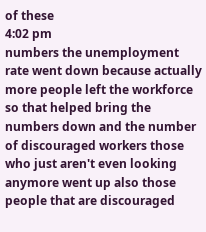of these
4:02 pm
numbers the unemployment rate went down because actually more people left the workforce so that helped bring the numbers down and the number of discouraged workers those who just aren't even looking anymore went up also those people that are discouraged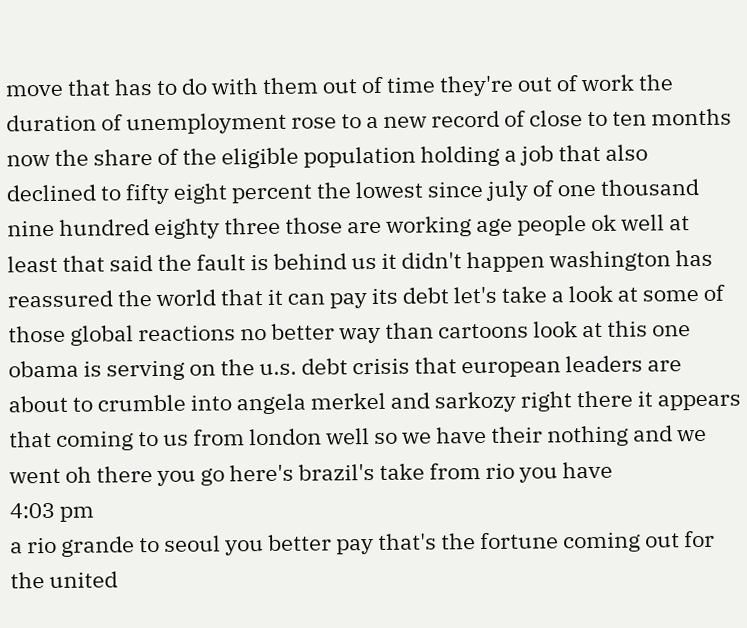move that has to do with them out of time they're out of work the duration of unemployment rose to a new record of close to ten months now the share of the eligible population holding a job that also declined to fifty eight percent the lowest since july of one thousand nine hundred eighty three those are working age people ok well at least that said the fault is behind us it didn't happen washington has reassured the world that it can pay its debt let's take a look at some of those global reactions no better way than cartoons look at this one obama is serving on the u.s. debt crisis that european leaders are about to crumble into angela merkel and sarkozy right there it appears that coming to us from london well so we have their nothing and we went oh there you go here's brazil's take from rio you have
4:03 pm
a rio grande to seoul you better pay that's the fortune coming out for the united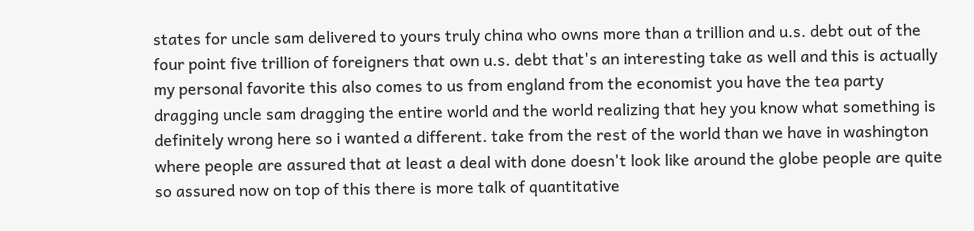states for uncle sam delivered to yours truly china who owns more than a trillion and u.s. debt out of the four point five trillion of foreigners that own u.s. debt that's an interesting take as well and this is actually my personal favorite this also comes to us from england from the economist you have the tea party dragging uncle sam dragging the entire world and the world realizing that hey you know what something is definitely wrong here so i wanted a different. take from the rest of the world than we have in washington where people are assured that at least a deal with done doesn't look like around the globe people are quite so assured now on top of this there is more talk of quantitative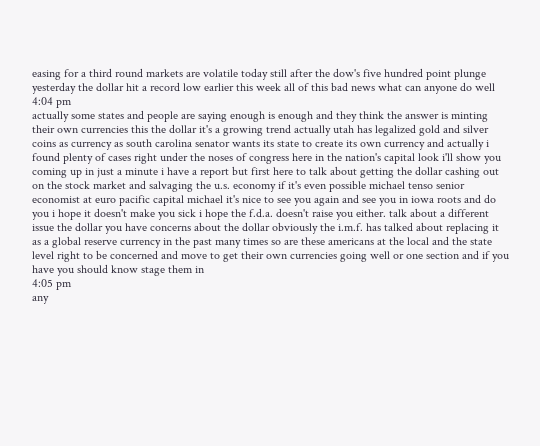easing for a third round markets are volatile today still after the dow's five hundred point plunge yesterday the dollar hit a record low earlier this week all of this bad news what can anyone do well
4:04 pm
actually some states and people are saying enough is enough and they think the answer is minting their own currencies this the dollar it's a growing trend actually utah has legalized gold and silver coins as currency as south carolina senator wants its state to create its own currency and actually i found plenty of cases right under the noses of congress here in the nation's capital look i'll show you coming up in just a minute i have a report but first here to talk about getting the dollar cashing out on the stock market and salvaging the u.s. economy if it's even possible michael tenso senior economist at euro pacific capital michael it's nice to see you again and see you in iowa roots and do you i hope it doesn't make you sick i hope the f.d.a. doesn't raise you either. talk about a different issue the dollar you have concerns about the dollar obviously the i.m.f. has talked about replacing it as a global reserve currency in the past many times so are these americans at the local and the state level right to be concerned and move to get their own currencies going well or one section and if you have you should know stage them in
4:05 pm
any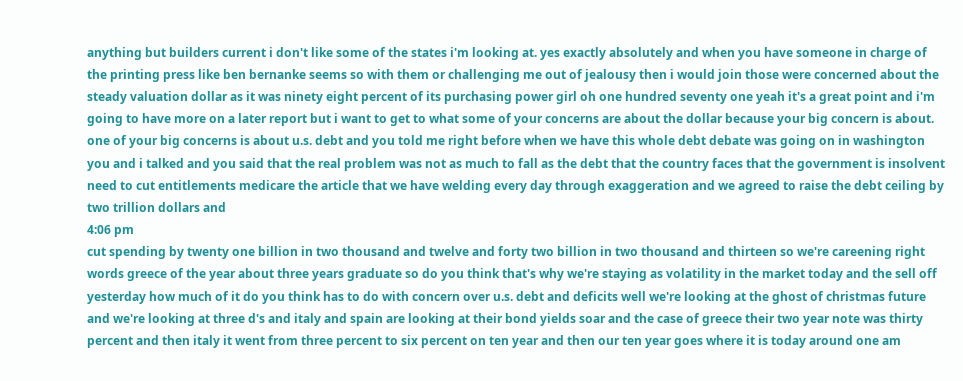anything but builders current i don't like some of the states i'm looking at. yes exactly absolutely and when you have someone in charge of the printing press like ben bernanke seems so with them or challenging me out of jealousy then i would join those were concerned about the steady valuation dollar as it was ninety eight percent of its purchasing power girl oh one hundred seventy one yeah it's a great point and i'm going to have more on a later report but i want to get to what some of your concerns are about the dollar because your big concern is about. one of your big concerns is about u.s. debt and you told me right before when we have this whole debt debate was going on in washington you and i talked and you said that the real problem was not as much to fall as the debt that the country faces that the government is insolvent need to cut entitlements medicare the article that we have welding every day through exaggeration and we agreed to raise the debt ceiling by two trillion dollars and
4:06 pm
cut spending by twenty one billion in two thousand and twelve and forty two billion in two thousand and thirteen so we're careening right words greece of the year about three years graduate so do you think that's why we're staying as volatility in the market today and the sell off yesterday how much of it do you think has to do with concern over u.s. debt and deficits well we're looking at the ghost of christmas future and we're looking at three d's and italy and spain are looking at their bond yields soar and the case of greece their two year note was thirty percent and then italy it went from three percent to six percent on ten year and then our ten year goes where it is today around one am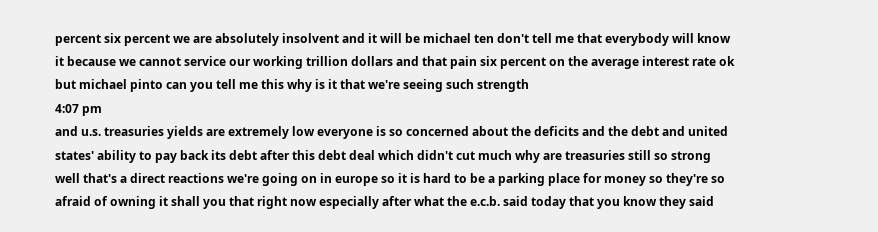percent six percent we are absolutely insolvent and it will be michael ten don't tell me that everybody will know it because we cannot service our working trillion dollars and that pain six percent on the average interest rate ok but michael pinto can you tell me this why is it that we're seeing such strength
4:07 pm
and u.s. treasuries yields are extremely low everyone is so concerned about the deficits and the debt and united states' ability to pay back its debt after this debt deal which didn't cut much why are treasuries still so strong well that's a direct reactions we're going on in europe so it is hard to be a parking place for money so they're so afraid of owning it shall you that right now especially after what the e.c.b. said today that you know they said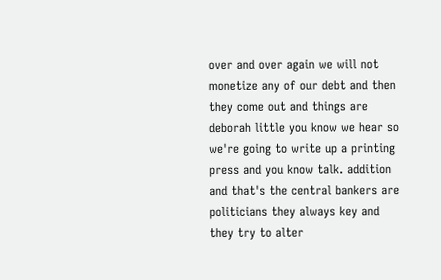over and over again we will not monetize any of our debt and then they come out and things are deborah little you know we hear so we're going to write up a printing press and you know talk. addition and that's the central bankers are politicians they always key and they try to alter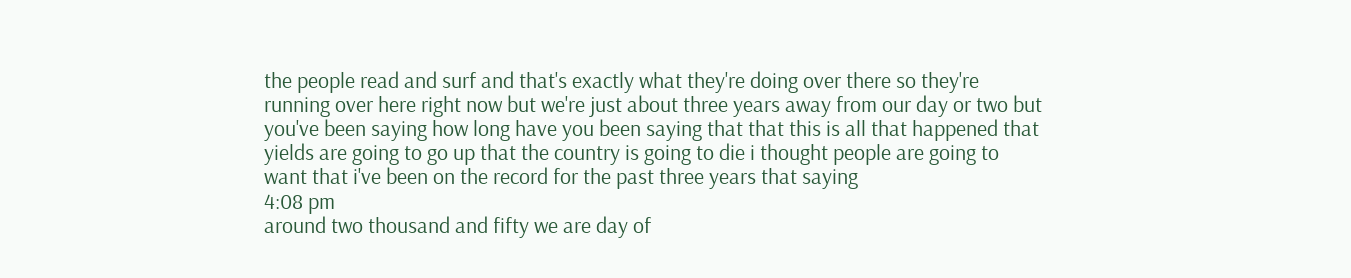the people read and surf and that's exactly what they're doing over there so they're running over here right now but we're just about three years away from our day or two but you've been saying how long have you been saying that that this is all that happened that yields are going to go up that the country is going to die i thought people are going to want that i've been on the record for the past three years that saying
4:08 pm
around two thousand and fifty we are day of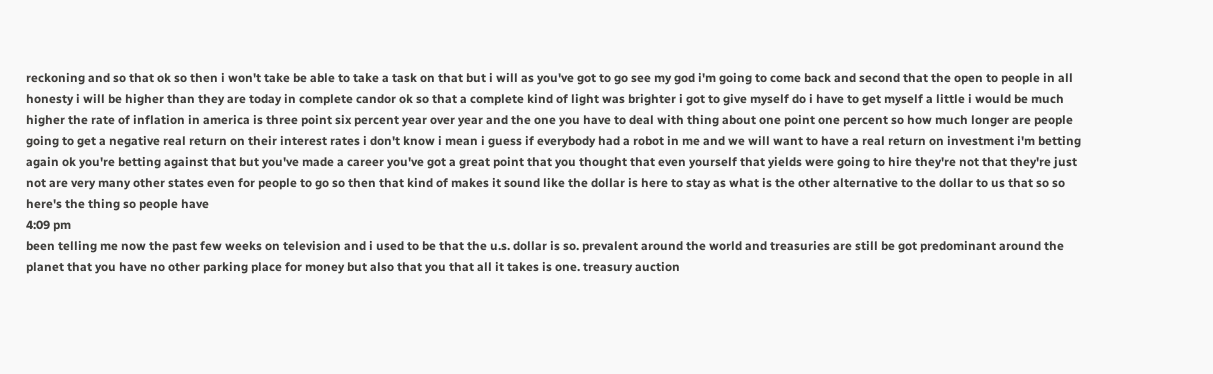reckoning and so that ok so then i won't take be able to take a task on that but i will as you've got to go see my god i'm going to come back and second that the open to people in all honesty i will be higher than they are today in complete candor ok so that a complete kind of light was brighter i got to give myself do i have to get myself a little i would be much higher the rate of inflation in america is three point six percent year over year and the one you have to deal with thing about one point one percent so how much longer are people going to get a negative real return on their interest rates i don't know i mean i guess if everybody had a robot in me and we will want to have a real return on investment i'm betting again ok you're betting against that but you've made a career you've got a great point that you thought that even yourself that yields were going to hire they're not that they're just not are very many other states even for people to go so then that kind of makes it sound like the dollar is here to stay as what is the other alternative to the dollar to us that so so here's the thing so people have
4:09 pm
been telling me now the past few weeks on television and i used to be that the u.s. dollar is so. prevalent around the world and treasuries are still be got predominant around the planet that you have no other parking place for money but also that you that all it takes is one. treasury auction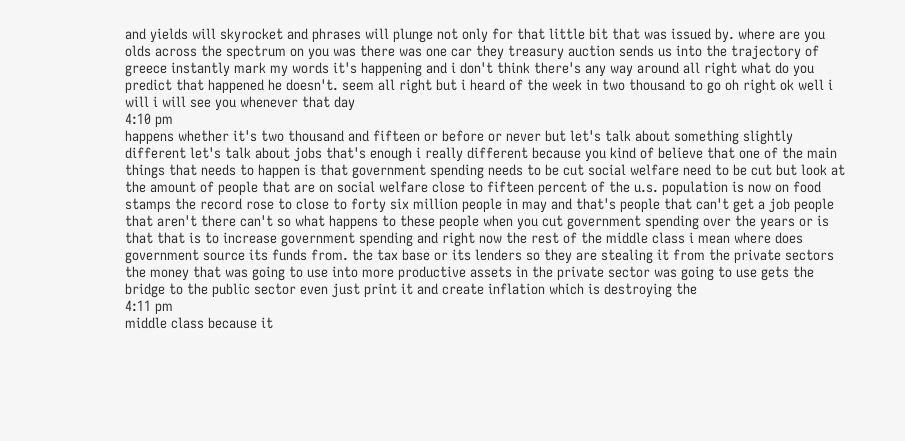and yields will skyrocket and phrases will plunge not only for that little bit that was issued by. where are you olds across the spectrum on you was there was one car they treasury auction sends us into the trajectory of greece instantly mark my words it's happening and i don't think there's any way around all right what do you predict that happened he doesn't. seem all right but i heard of the week in two thousand to go oh right ok well i will i will see you whenever that day
4:10 pm
happens whether it's two thousand and fifteen or before or never but let's talk about something slightly different let's talk about jobs that's enough i really different because you kind of believe that one of the main things that needs to happen is that government spending needs to be cut social welfare need to be cut but look at the amount of people that are on social welfare close to fifteen percent of the u.s. population is now on food stamps the record rose to close to forty six million people in may and that's people that can't get a job people that aren't there can't so what happens to these people when you cut government spending over the years or is that that is to increase government spending and right now the rest of the middle class i mean where does government source its funds from. the tax base or its lenders so they are stealing it from the private sectors the money that was going to use into more productive assets in the private sector was going to use gets the bridge to the public sector even just print it and create inflation which is destroying the
4:11 pm
middle class because it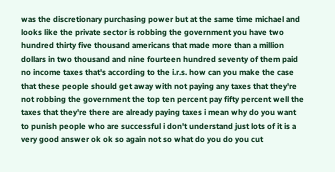was the discretionary purchasing power but at the same time michael and looks like the private sector is robbing the government you have two hundred thirty five thousand americans that made more than a million dollars in two thousand and nine fourteen hundred seventy of them paid no income taxes that's according to the i.r.s. how can you make the case that these people should get away with not paying any taxes that they're not robbing the government the top ten percent pay fifty percent well the taxes that they're there are already paying taxes i mean why do you want to punish people who are successful i don't understand just lots of it is a very good answer ok ok so again not so what do you do you cut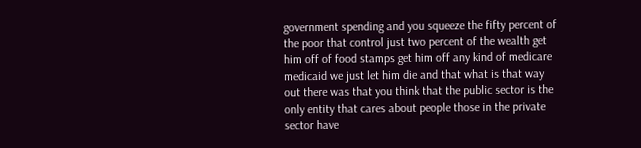government spending and you squeeze the fifty percent of the poor that control just two percent of the wealth get him off of food stamps get him off any kind of medicare medicaid we just let him die and that what is that way out there was that you think that the public sector is the only entity that cares about people those in the private sector have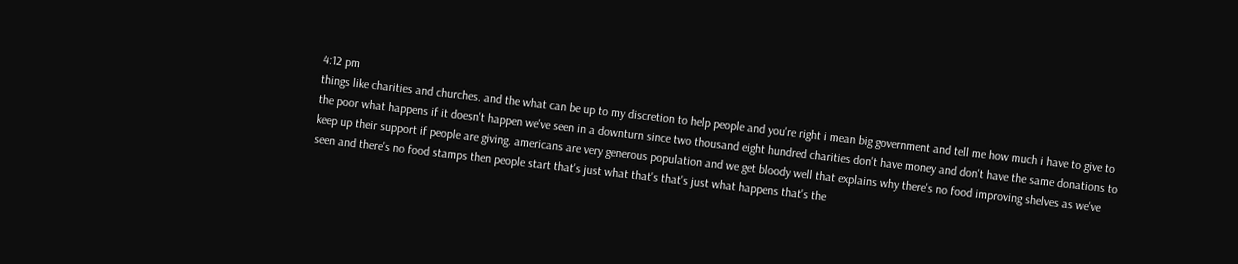4:12 pm
things like charities and churches. and the what can be up to my discretion to help people and you're right i mean big government and tell me how much i have to give to the poor what happens if it doesn't happen we've seen in a downturn since two thousand eight hundred charities don't have money and don't have the same donations to keep up their support if people are giving. americans are very generous population and we get bloody well that explains why there's no food improving shelves as we've seen and there's no food stamps then people start that's just what that's that's just what happens that's the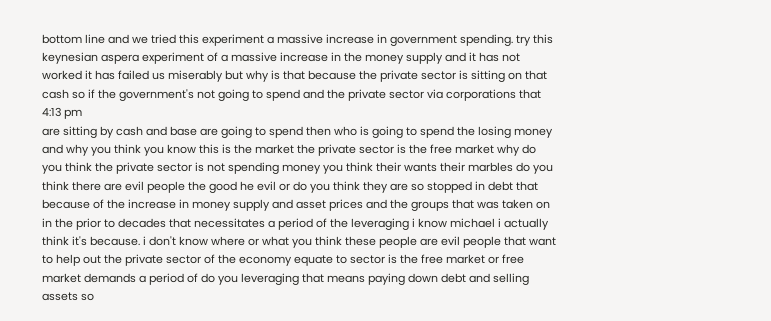bottom line and we tried this experiment a massive increase in government spending. try this keynesian aspera experiment of a massive increase in the money supply and it has not worked it has failed us miserably but why is that because the private sector is sitting on that cash so if the government's not going to spend and the private sector via corporations that
4:13 pm
are sitting by cash and base are going to spend then who is going to spend the losing money and why you think you know this is the market the private sector is the free market why do you think the private sector is not spending money you think their wants their marbles do you think there are evil people the good he evil or do you think they are so stopped in debt that because of the increase in money supply and asset prices and the groups that was taken on in the prior to decades that necessitates a period of the leveraging i know michael i actually think it's because. i don't know where or what you think these people are evil people that want to help out the private sector of the economy equate to sector is the free market or free market demands a period of do you leveraging that means paying down debt and selling assets so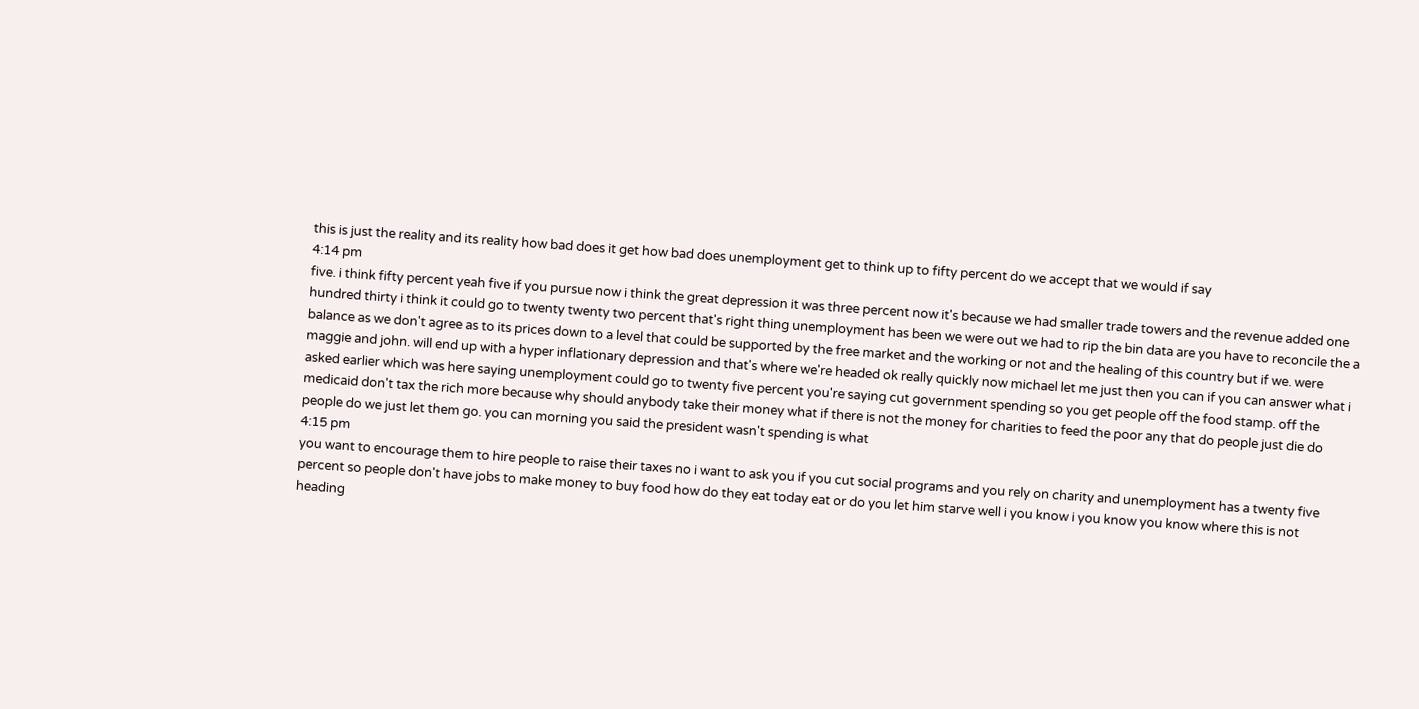this is just the reality and its reality how bad does it get how bad does unemployment get to think up to fifty percent do we accept that we would if say
4:14 pm
five. i think fifty percent yeah five if you pursue now i think the great depression it was three percent now it's because we had smaller trade towers and the revenue added one hundred thirty i think it could go to twenty twenty two percent that's right thing unemployment has been we were out we had to rip the bin data are you have to reconcile the a balance as we don't agree as to its prices down to a level that could be supported by the free market and the working or not and the healing of this country but if we. were maggie and john. will end up with a hyper inflationary depression and that's where we're headed ok really quickly now michael let me just then you can if you can answer what i asked earlier which was here saying unemployment could go to twenty five percent you're saying cut government spending so you get people off the food stamp. off the medicaid don't tax the rich more because why should anybody take their money what if there is not the money for charities to feed the poor any that do people just die do people do we just let them go. you can morning you said the president wasn't spending is what
4:15 pm
you want to encourage them to hire people to raise their taxes no i want to ask you if you cut social programs and you rely on charity and unemployment has a twenty five percent so people don't have jobs to make money to buy food how do they eat today eat or do you let him starve well i you know i you know you know where this is not heading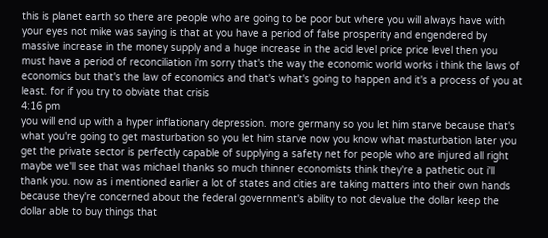this is planet earth so there are people who are going to be poor but where you will always have with your eyes not mike was saying is that at you have a period of false prosperity and engendered by massive increase in the money supply and a huge increase in the acid level price price level then you must have a period of reconciliation i'm sorry that's the way the economic world works i think the laws of economics but that's the law of economics and that's what's going to happen and it's a process of you at least. for if you try to obviate that crisis
4:16 pm
you will end up with a hyper inflationary depression. more germany so you let him starve because that's what you're going to get masturbation so you let him starve now you know what masturbation later you get the private sector is perfectly capable of supplying a safety net for people who are injured all right maybe we'll see that was michael thanks so much thinner economists think they're a pathetic out i'll thank you. now as i mentioned earlier a lot of states and cities are taking matters into their own hands because they're concerned about the federal government's ability to not devalue the dollar keep the dollar able to buy things that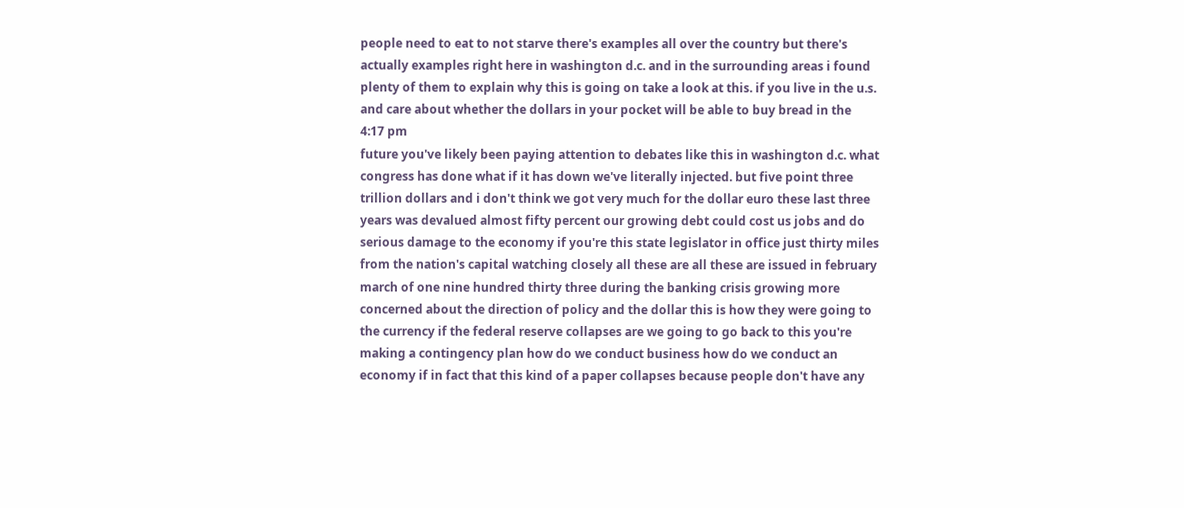people need to eat to not starve there's examples all over the country but there's actually examples right here in washington d.c. and in the surrounding areas i found plenty of them to explain why this is going on take a look at this. if you live in the u.s. and care about whether the dollars in your pocket will be able to buy bread in the
4:17 pm
future you've likely been paying attention to debates like this in washington d.c. what congress has done what if it has down we've literally injected. but five point three trillion dollars and i don't think we got very much for the dollar euro these last three years was devalued almost fifty percent our growing debt could cost us jobs and do serious damage to the economy if you're this state legislator in office just thirty miles from the nation's capital watching closely all these are all these are issued in february march of one nine hundred thirty three during the banking crisis growing more concerned about the direction of policy and the dollar this is how they were going to the currency if the federal reserve collapses are we going to go back to this you're making a contingency plan how do we conduct business how do we conduct an economy if in fact that this kind of a paper collapses because people don't have any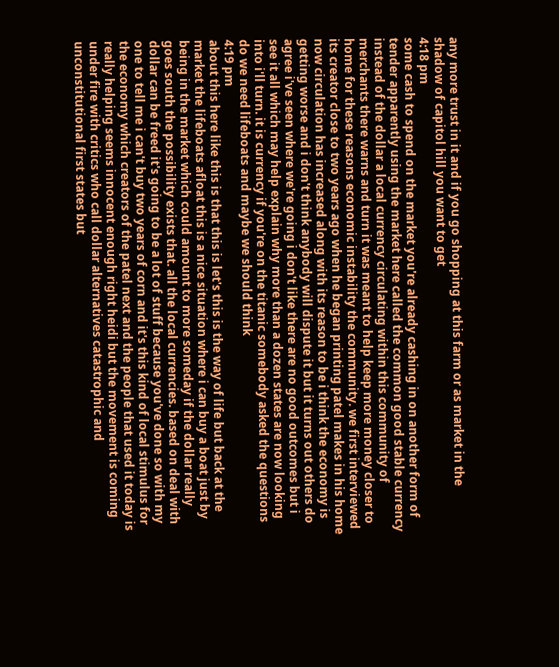any more trust in it and if you go shopping at this farm or as market in the shadow of capitol hill you want to get
4:18 pm
some cash to spend on the market you're already cashing in on another form of tender apparently using the market here called the common good stable currency instead of the dollar a local currency circulating within this community of merchants there warns and turn it was meant to help keep more money closer to home for these reasons economic instability the community. we first interviewed its creator close to two years ago when he began printing patel makes in his home now circulation has increased along with its reason to be i think the economy is getting worse and i don't think anybody will dispute it but it turns out others do agree i've seen where we're going i don't like there are no good outcomes but i see it all which may help explain why more than a dozen states are now looking into i'll turn. it is currency if you're on the titanic somebody asked the questions do we need lifeboats and maybe we should think
4:19 pm
about this here like this is that this is let's this is the way of life but back at the market the lifeboats afloat this is a nice situation where i can buy a boat just by being in the market which could amount to more someday if the dollar really goes south the possibility exists that. all the local currencies. based on deal with dollar can be freed it's going to be a lot of stuff because you've done so with my one to tell me i can't buy two years of corn and it's this kind of local stimulus for the economy which creators of the patel next and the people that used it today is really helping seems innocent enough right heidi but the movement is coming under fire with critics who call dollar alternatives catastrophic and unconstitutional first states but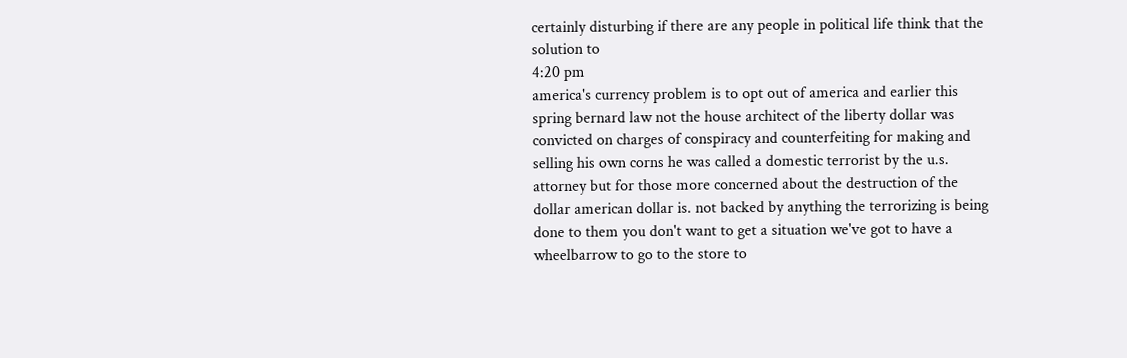certainly disturbing if there are any people in political life think that the solution to
4:20 pm
america's currency problem is to opt out of america and earlier this spring bernard law not the house architect of the liberty dollar was convicted on charges of conspiracy and counterfeiting for making and selling his own corns he was called a domestic terrorist by the u.s. attorney but for those more concerned about the destruction of the dollar american dollar is. not backed by anything the terrorizing is being done to them you don't want to get a situation we've got to have a wheelbarrow to go to the store to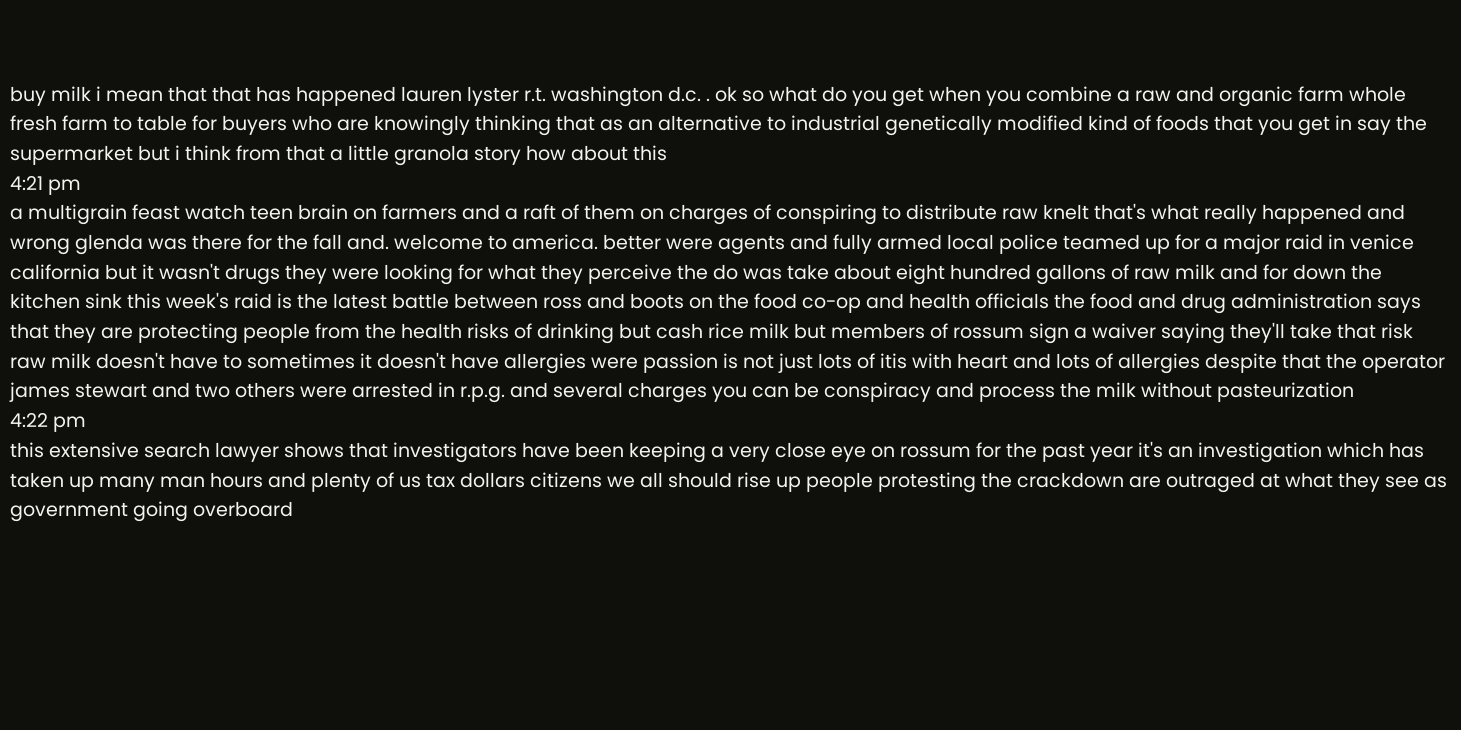buy milk i mean that that has happened lauren lyster r.t. washington d.c. . ok so what do you get when you combine a raw and organic farm whole fresh farm to table for buyers who are knowingly thinking that as an alternative to industrial genetically modified kind of foods that you get in say the supermarket but i think from that a little granola story how about this
4:21 pm
a multigrain feast watch teen brain on farmers and a raft of them on charges of conspiring to distribute raw knelt that's what really happened and wrong glenda was there for the fall and. welcome to america. better were agents and fully armed local police teamed up for a major raid in venice california but it wasn't drugs they were looking for what they perceive the do was take about eight hundred gallons of raw milk and for down the kitchen sink this week's raid is the latest battle between ross and boots on the food co-op and health officials the food and drug administration says that they are protecting people from the health risks of drinking but cash rice milk but members of rossum sign a waiver saying they'll take that risk raw milk doesn't have to sometimes it doesn't have allergies were passion is not just lots of itis with heart and lots of allergies despite that the operator james stewart and two others were arrested in r.p.g. and several charges you can be conspiracy and process the milk without pasteurization
4:22 pm
this extensive search lawyer shows that investigators have been keeping a very close eye on rossum for the past year it's an investigation which has taken up many man hours and plenty of us tax dollars citizens we all should rise up people protesting the crackdown are outraged at what they see as government going overboard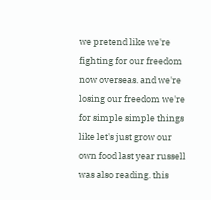we pretend like we're fighting for our freedom now overseas. and we're losing our freedom we're for simple simple things like let's just grow our own food last year russell was also reading. this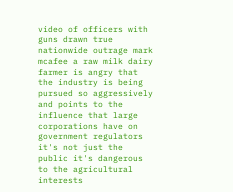video of officers with guns drawn true nationwide outrage mark mcafee a raw milk dairy farmer is angry that the industry is being pursued so aggressively and points to the influence that large corporations have on government regulators it's not just the public it's dangerous to the agricultural interests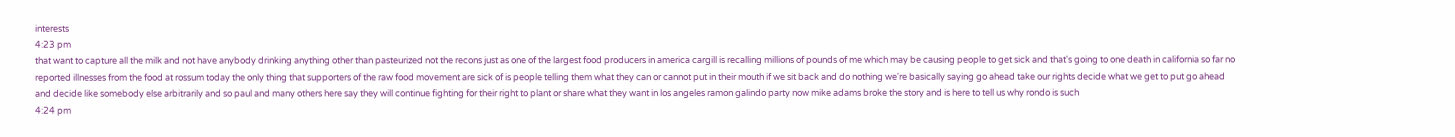interests
4:23 pm
that want to capture all the milk and not have anybody drinking anything other than pasteurized not the recons just as one of the largest food producers in america cargill is recalling millions of pounds of me which may be causing people to get sick and that's going to one death in california so far no reported illnesses from the food at rossum today the only thing that supporters of the raw food movement are sick of is people telling them what they can or cannot put in their mouth if we sit back and do nothing we're basically saying go ahead take our rights decide what we get to put go ahead and decide like somebody else arbitrarily and so paul and many others here say they will continue fighting for their right to plant or share what they want in los angeles ramon galindo party now mike adams broke the story and is here to tell us why rondo is such
4:24 pm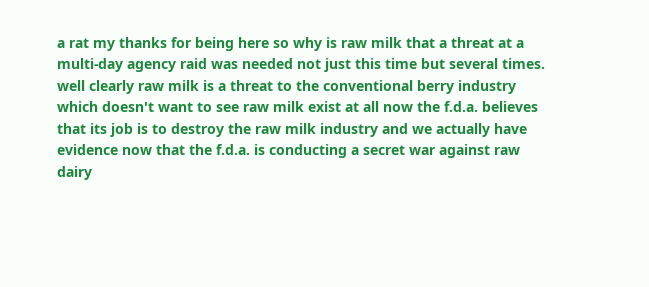a rat my thanks for being here so why is raw milk that a threat at a multi-day agency raid was needed not just this time but several times. well clearly raw milk is a threat to the conventional berry industry which doesn't want to see raw milk exist at all now the f.d.a. believes that its job is to destroy the raw milk industry and we actually have evidence now that the f.d.a. is conducting a secret war against raw dairy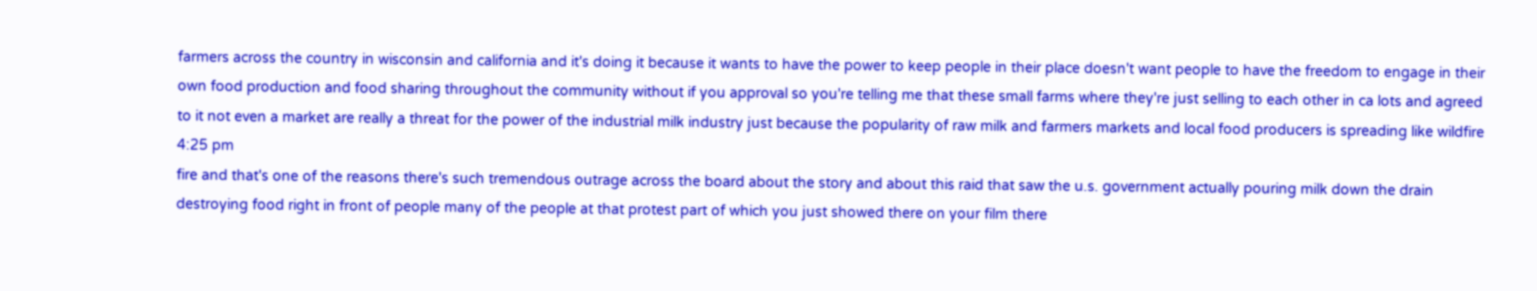farmers across the country in wisconsin and california and it's doing it because it wants to have the power to keep people in their place doesn't want people to have the freedom to engage in their own food production and food sharing throughout the community without if you approval so you're telling me that these small farms where they're just selling to each other in ca lots and agreed to it not even a market are really a threat for the power of the industrial milk industry just because the popularity of raw milk and farmers markets and local food producers is spreading like wildfire
4:25 pm
fire and that's one of the reasons there's such tremendous outrage across the board about the story and about this raid that saw the u.s. government actually pouring milk down the drain destroying food right in front of people many of the people at that protest part of which you just showed there on your film there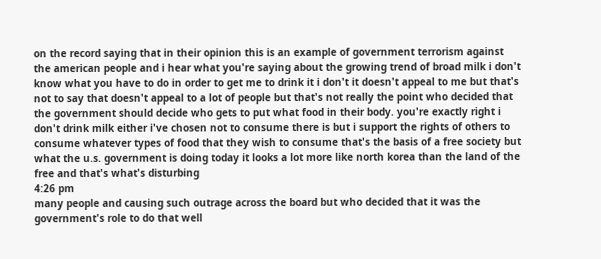on the record saying that in their opinion this is an example of government terrorism against the american people and i hear what you're saying about the growing trend of broad milk i don't know what you have to do in order to get me to drink it i don't it doesn't appeal to me but that's not to say that doesn't appeal to a lot of people but that's not really the point who decided that the government should decide who gets to put what food in their body. you're exactly right i don't drink milk either i've chosen not to consume there is but i support the rights of others to consume whatever types of food that they wish to consume that's the basis of a free society but what the u.s. government is doing today it looks a lot more like north korea than the land of the free and that's what's disturbing
4:26 pm
many people and causing such outrage across the board but who decided that it was the government's role to do that well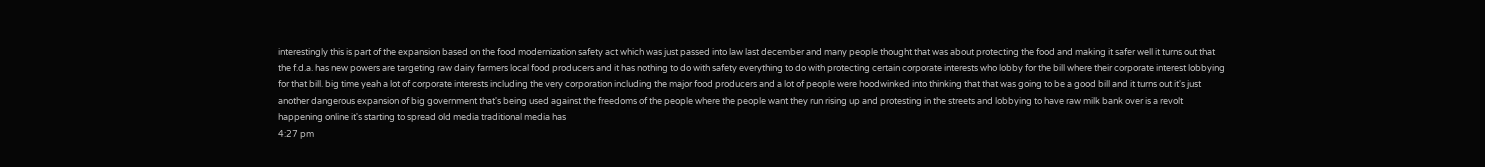interestingly this is part of the expansion based on the food modernization safety act which was just passed into law last december and many people thought that was about protecting the food and making it safer well it turns out that the f.d.a. has new powers are targeting raw dairy farmers local food producers and it has nothing to do with safety everything to do with protecting certain corporate interests who lobby for the bill where their corporate interest lobbying for that bill. big time yeah a lot of corporate interests including the very corporation including the major food producers and a lot of people were hoodwinked into thinking that that was going to be a good bill and it turns out it's just another dangerous expansion of big government that's being used against the freedoms of the people where the people want they run rising up and protesting in the streets and lobbying to have raw milk bank over is a revolt happening online it's starting to spread old media traditional media has
4:27 pm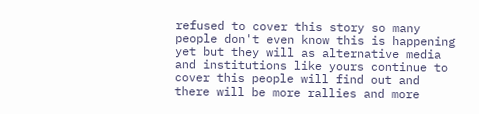refused to cover this story so many people don't even know this is happening yet but they will as alternative media and institutions like yours continue to cover this people will find out and there will be more rallies and more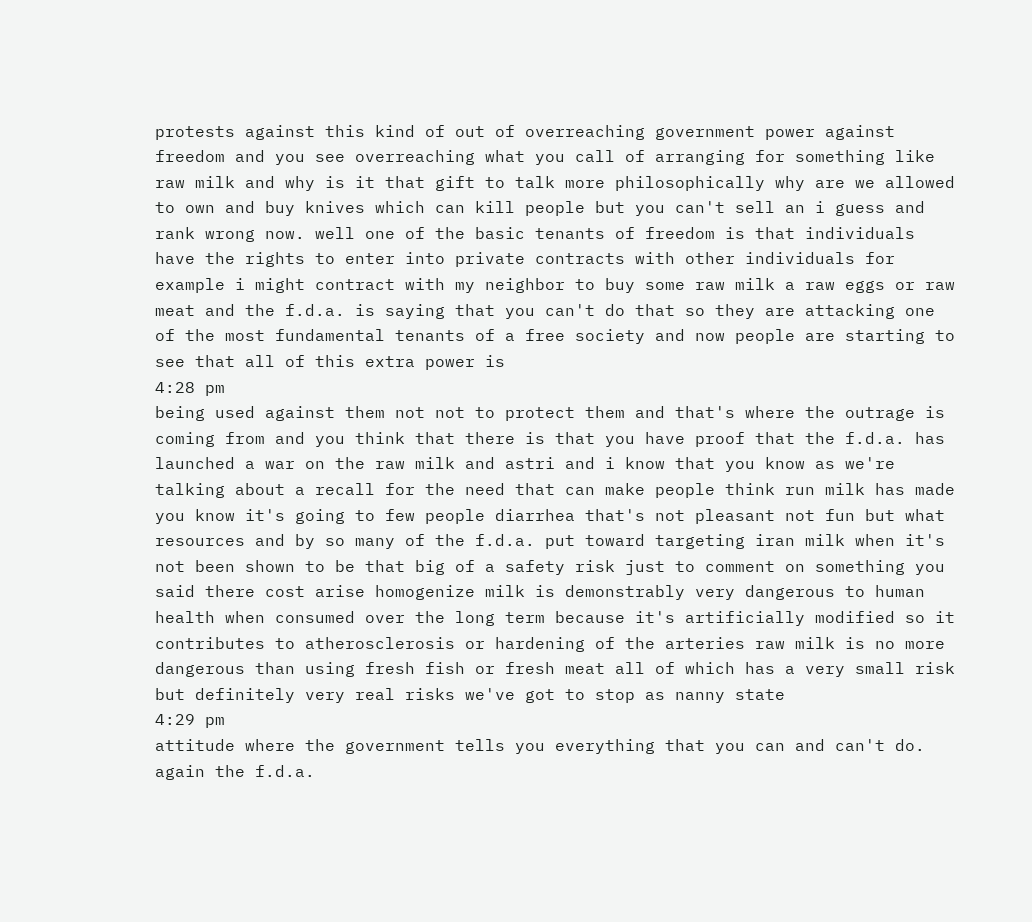protests against this kind of out of overreaching government power against freedom and you see overreaching what you call of arranging for something like raw milk and why is it that gift to talk more philosophically why are we allowed to own and buy knives which can kill people but you can't sell an i guess and rank wrong now. well one of the basic tenants of freedom is that individuals have the rights to enter into private contracts with other individuals for example i might contract with my neighbor to buy some raw milk a raw eggs or raw meat and the f.d.a. is saying that you can't do that so they are attacking one of the most fundamental tenants of a free society and now people are starting to see that all of this extra power is
4:28 pm
being used against them not not to protect them and that's where the outrage is coming from and you think that there is that you have proof that the f.d.a. has launched a war on the raw milk and astri and i know that you know as we're talking about a recall for the need that can make people think run milk has made you know it's going to few people diarrhea that's not pleasant not fun but what resources and by so many of the f.d.a. put toward targeting iran milk when it's not been shown to be that big of a safety risk just to comment on something you said there cost arise homogenize milk is demonstrably very dangerous to human health when consumed over the long term because it's artificially modified so it contributes to atherosclerosis or hardening of the arteries raw milk is no more dangerous than using fresh fish or fresh meat all of which has a very small risk but definitely very real risks we've got to stop as nanny state
4:29 pm
attitude where the government tells you everything that you can and can't do. again the f.d.a.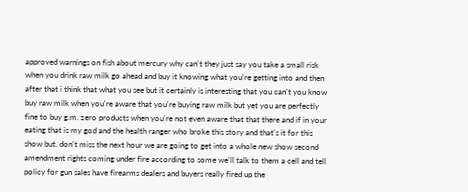approved warnings on fish about mercury why can't they just say you take a small risk when you drink raw milk go ahead and buy it knowing what you're getting into and then after that i think that what you see but it certainly is interesting that you can't you know buy raw milk when you're aware that you're buying raw milk but yet you are perfectly fine to buy g.m. zero products when you're not even aware that that there and if in your eating that is my god and the health ranger who broke this story and that's it for this show but. don't miss the next hour we are going to get into a whole new show second amendment rights coming under fire according to some we'll talk to them a cell and tell policy for gun sales have firearms dealers and buyers really fired up the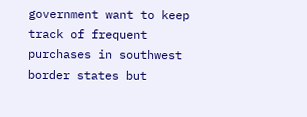government want to keep track of frequent purchases in southwest border states but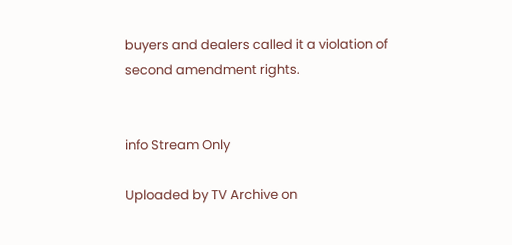buyers and dealers called it a violation of second amendment rights.


info Stream Only

Uploaded by TV Archive on